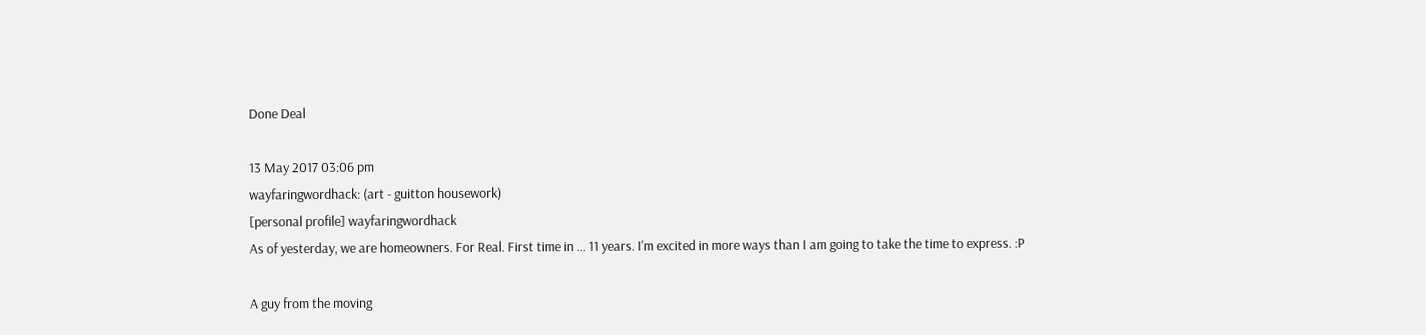Done Deal

13 May 2017 03:06 pm
wayfaringwordhack: (art - guitton housework)
[personal profile] wayfaringwordhack
As of yesterday, we are homeowners. For Real. First time in ... 11 years. I'm excited in more ways than I am going to take the time to express. :P

A guy from the moving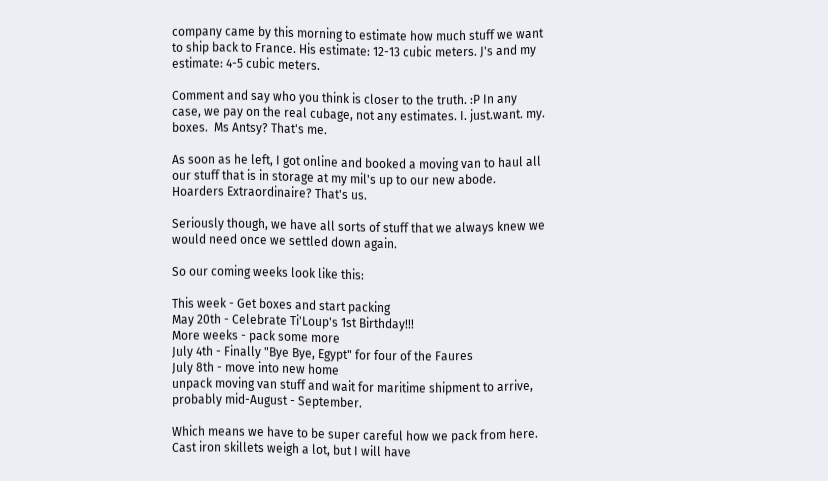company came by this morning to estimate how much stuff we want to ship back to France. His estimate: 12-13 cubic meters. J's and my estimate: 4-5 cubic meters.

Comment and say who you think is closer to the truth. :P In any case, we pay on the real cubage, not any estimates. I. just.want. my. boxes.  Ms Antsy? That's me.

As soon as he left, I got online and booked a moving van to haul all our stuff that is in storage at my mil's up to our new abode. Hoarders Extraordinaire? That's us.

Seriously though, we have all sorts of stuff that we always knew we would need once we settled down again.

So our coming weeks look like this:

This week - Get boxes and start packing
May 20th - Celebrate Ti'Loup's 1st Birthday!!!
More weeks - pack some more
July 4th - Finally "Bye Bye, Egypt" for four of the Faures
July 8th - move into new home
unpack moving van stuff and wait for maritime shipment to arrive, probably mid-August - September.

Which means we have to be super careful how we pack from here. Cast iron skillets weigh a lot, but I will have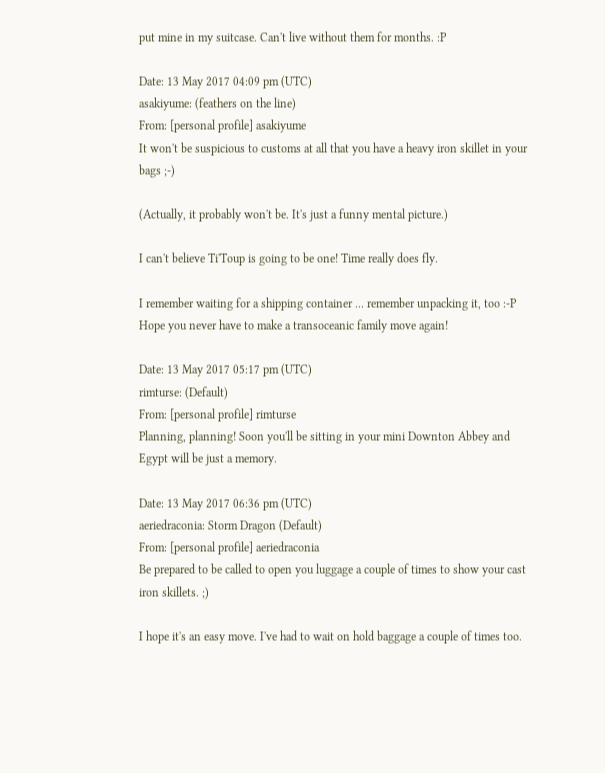put mine in my suitcase. Can't live without them for months. :P

Date: 13 May 2017 04:09 pm (UTC)
asakiyume: (feathers on the line)
From: [personal profile] asakiyume
It won't be suspicious to customs at all that you have a heavy iron skillet in your bags ;-)

(Actually, it probably won't be. It's just a funny mental picture.)

I can't believe Ti'Toup is going to be one! Time really does fly.

I remember waiting for a shipping container ... remember unpacking it, too :-P Hope you never have to make a transoceanic family move again!

Date: 13 May 2017 05:17 pm (UTC)
rimturse: (Default)
From: [personal profile] rimturse
Planning, planning! Soon you'll be sitting in your mini Downton Abbey and Egypt will be just a memory.

Date: 13 May 2017 06:36 pm (UTC)
aeriedraconia: Storm Dragon (Default)
From: [personal profile] aeriedraconia
Be prepared to be called to open you luggage a couple of times to show your cast iron skillets. ;)

I hope it's an easy move. I've had to wait on hold baggage a couple of times too.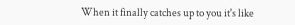When it finally catches up to you it's like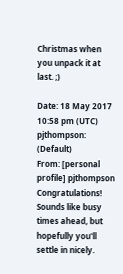Christmas when you unpack it at last. ;)

Date: 18 May 2017 10:58 pm (UTC)
pjthompson: (Default)
From: [personal profile] pjthompson
Congratulations! Sounds like busy times ahead, but hopefully you'll settle in nicely.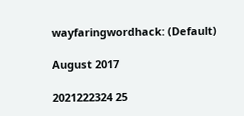wayfaringwordhack: (Default)

August 2017

2021222324 25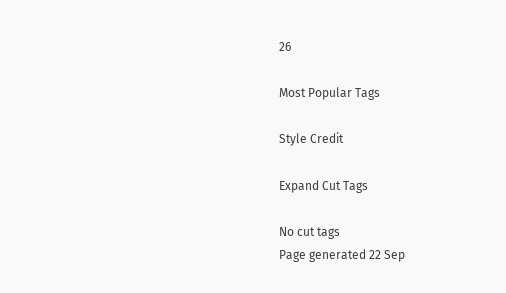26

Most Popular Tags

Style Credit

Expand Cut Tags

No cut tags
Page generated 22 Sep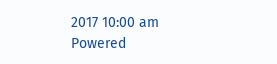2017 10:00 am
Powered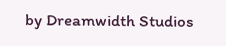by Dreamwidth Studios